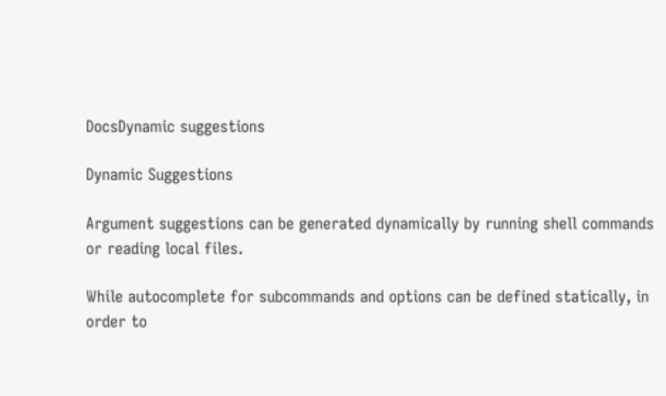DocsDynamic suggestions

Dynamic Suggestions

Argument suggestions can be generated dynamically by running shell commands or reading local files.

While autocomplete for subcommands and options can be defined statically, in order to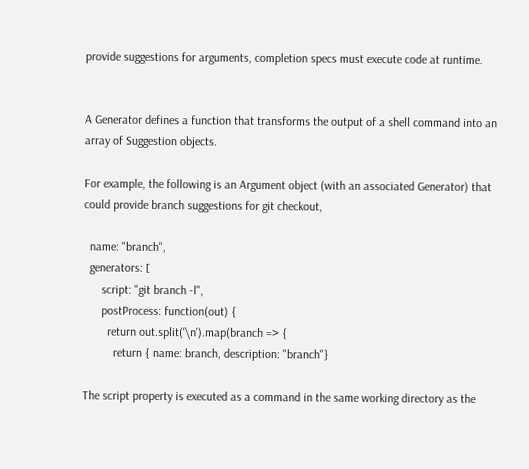provide suggestions for arguments, completion specs must execute code at runtime.


A Generator defines a function that transforms the output of a shell command into an array of Suggestion objects.

For example, the following is an Argument object (with an associated Generator) that could provide branch suggestions for git checkout,

  name: "branch",
  generators: [
      script: "git branch -l",
      postProcess: function(out) {
        return out.split('\n').map(branch => {
          return { name: branch, description: "branch"}

The script property is executed as a command in the same working directory as the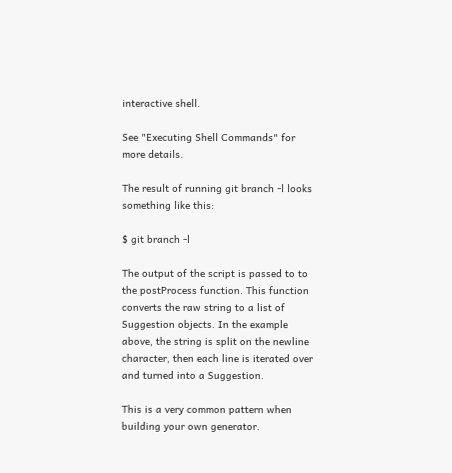interactive shell.

See "Executing Shell Commands" for more details.

The result of running git branch -l looks something like this:

$ git branch -l

The output of the script is passed to to the postProcess function. This function converts the raw string to a list of Suggestion objects. In the example above, the string is split on the newline character, then each line is iterated over and turned into a Suggestion.

This is a very common pattern when building your own generator.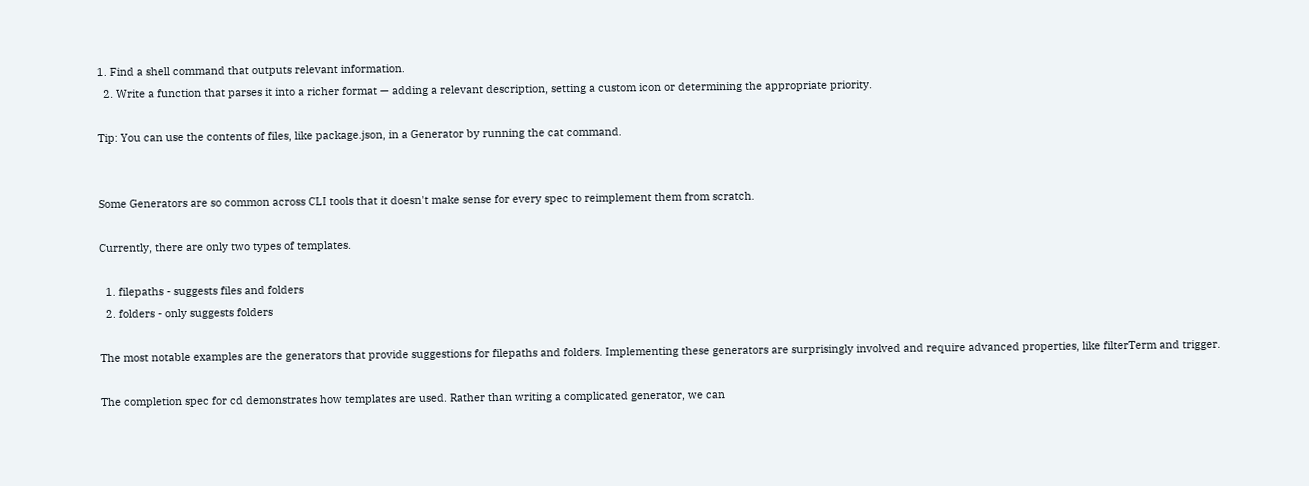1. Find a shell command that outputs relevant information.
  2. Write a function that parses it into a richer format — adding a relevant description, setting a custom icon or determining the appropriate priority.

Tip: You can use the contents of files, like package.json, in a Generator by running the cat command.


Some Generators are so common across CLI tools that it doesn't make sense for every spec to reimplement them from scratch.

Currently, there are only two types of templates.

  1. filepaths - suggests files and folders
  2. folders - only suggests folders

The most notable examples are the generators that provide suggestions for filepaths and folders. Implementing these generators are surprisingly involved and require advanced properties, like filterTerm and trigger.

The completion spec for cd demonstrates how templates are used. Rather than writing a complicated generator, we can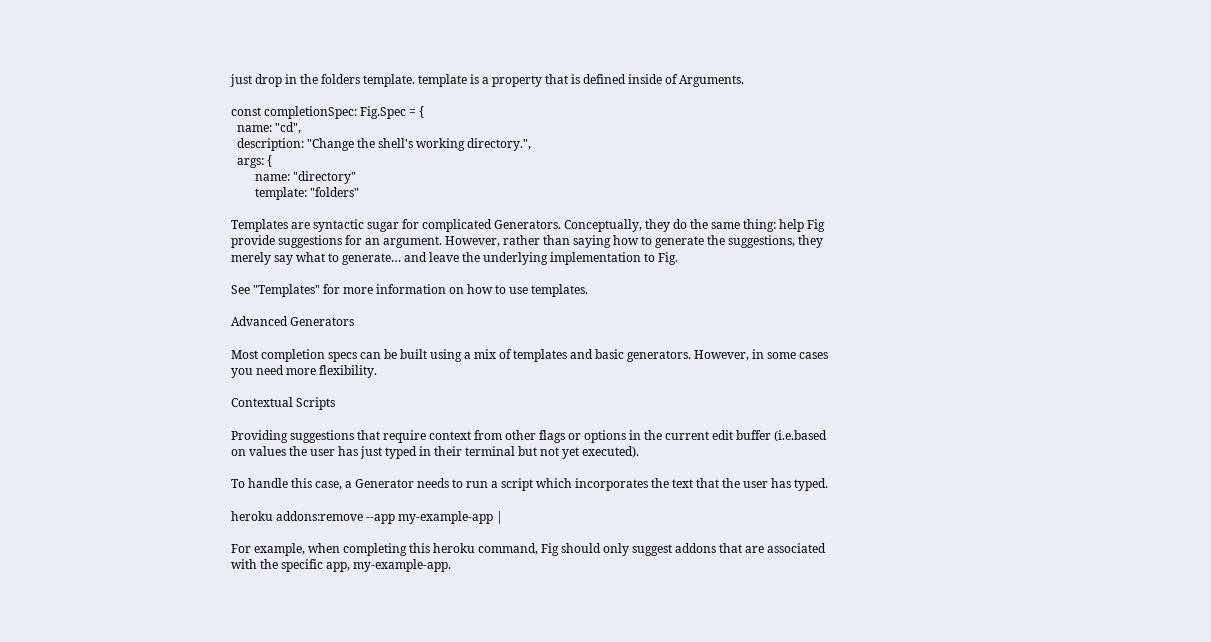just drop in the folders template. template is a property that is defined inside of Arguments.

const completionSpec: Fig.Spec = {
  name: "cd",
  description: "Change the shell's working directory.",
  args: {
        name: "directory"
        template: "folders"

Templates are syntactic sugar for complicated Generators. Conceptually, they do the same thing: help Fig provide suggestions for an argument. However, rather than saying how to generate the suggestions, they merely say what to generate… and leave the underlying implementation to Fig.

See "Templates" for more information on how to use templates.

Advanced Generators

Most completion specs can be built using a mix of templates and basic generators. However, in some cases you need more flexibility.

Contextual Scripts

Providing suggestions that require context from other flags or options in the current edit buffer (i.e.based on values the user has just typed in their terminal but not yet executed).

To handle this case, a Generator needs to run a script which incorporates the text that the user has typed.

heroku addons:remove --app my-example-app |

For example, when completing this heroku command, Fig should only suggest addons that are associated with the specific app, my-example-app.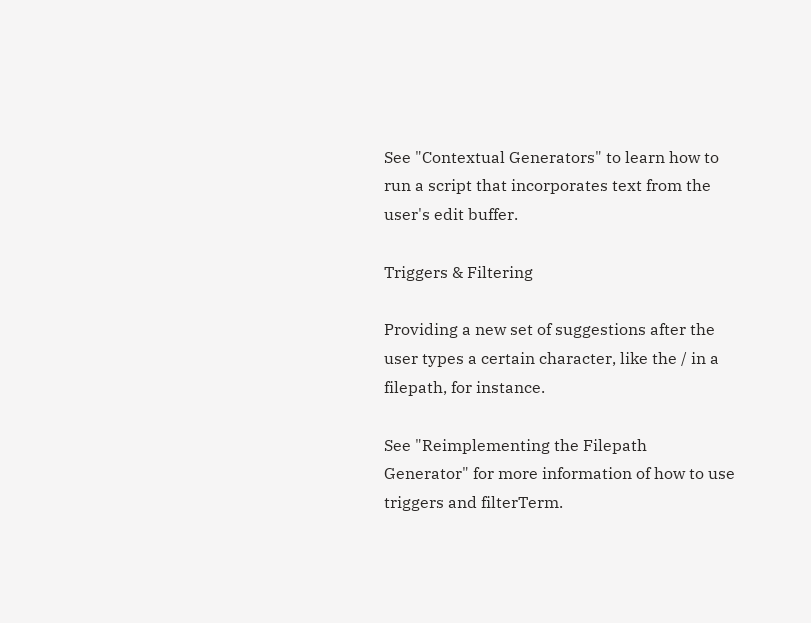See "Contextual Generators" to learn how to run a script that incorporates text from the user's edit buffer.

Triggers & Filtering

Providing a new set of suggestions after the user types a certain character, like the / in a filepath, for instance.

See "Reimplementing the Filepath Generator" for more information of how to use triggers and filterTerm.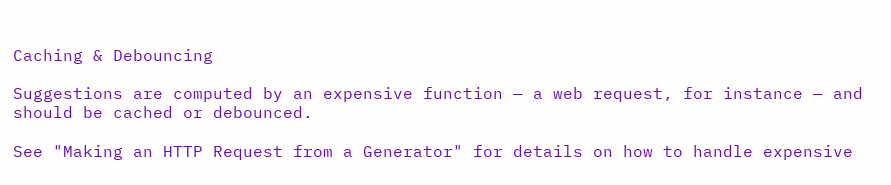Caching & Debouncing

Suggestions are computed by an expensive function — a web request, for instance — and should be cached or debounced.

See "Making an HTTP Request from a Generator" for details on how to handle expensive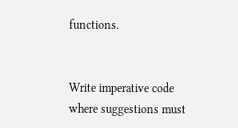functions.


Write imperative code where suggestions must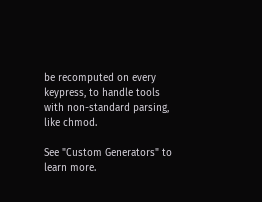be recomputed on every keypress, to handle tools with non-standard parsing, like chmod.

See "Custom Generators" to learn more.